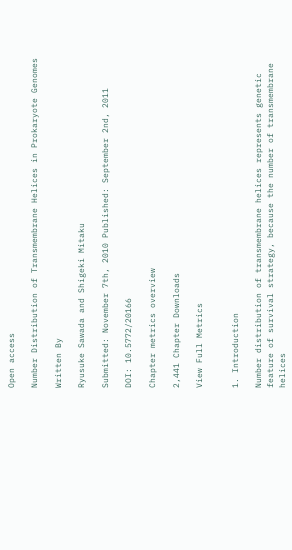Open access

Number Distribution of Transmembrane Helices in Prokaryote Genomes

Written By

Ryusuke Sawada and Shigeki Mitaku

Submitted: November 7th, 2010 Published: September 2nd, 2011

DOI: 10.5772/20166

Chapter metrics overview

2,441 Chapter Downloads

View Full Metrics


1. Introduction

Number distribution of transmembrane helices represents genetic feature of survival strategy, because the number of transmembrane helices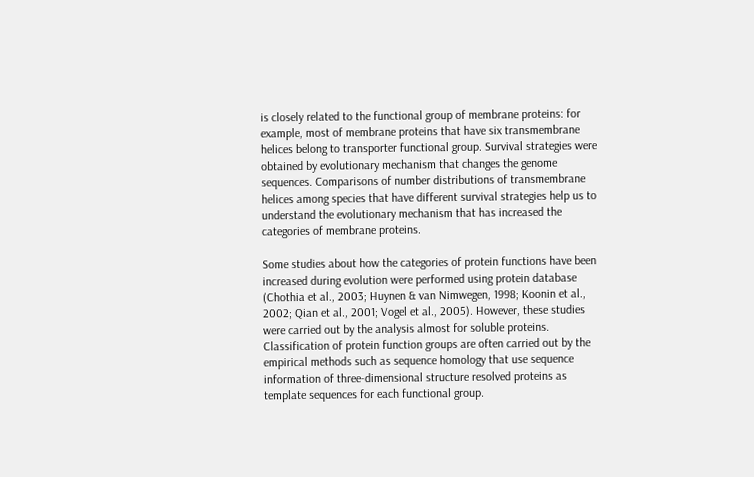is closely related to the functional group of membrane proteins: for example, most of membrane proteins that have six transmembrane helices belong to transporter functional group. Survival strategies were obtained by evolutionary mechanism that changes the genome sequences. Comparisons of number distributions of transmembrane helices among species that have different survival strategies help us to understand the evolutionary mechanism that has increased the categories of membrane proteins.

Some studies about how the categories of protein functions have been increased during evolution were performed using protein database (Chothia et al., 2003; Huynen & van Nimwegen, 1998; Koonin et al., 2002; Qian et al., 2001; Vogel et al., 2005). However, these studies were carried out by the analysis almost for soluble proteins. Classification of protein function groups are often carried out by the empirical methods such as sequence homology that use sequence information of three-dimensional structure resolved proteins as template sequences for each functional group.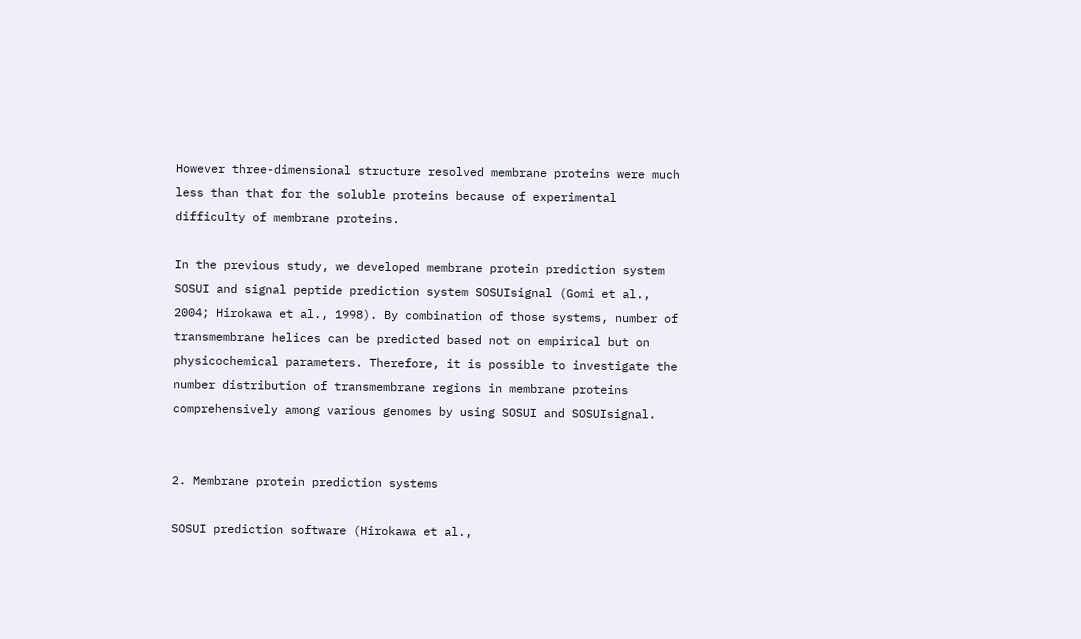However three-dimensional structure resolved membrane proteins were much less than that for the soluble proteins because of experimental difficulty of membrane proteins.

In the previous study, we developed membrane protein prediction system SOSUI and signal peptide prediction system SOSUIsignal (Gomi et al., 2004; Hirokawa et al., 1998). By combination of those systems, number of transmembrane helices can be predicted based not on empirical but on physicochemical parameters. Therefore, it is possible to investigate the number distribution of transmembrane regions in membrane proteins comprehensively among various genomes by using SOSUI and SOSUIsignal.


2. Membrane protein prediction systems

SOSUI prediction software (Hirokawa et al.,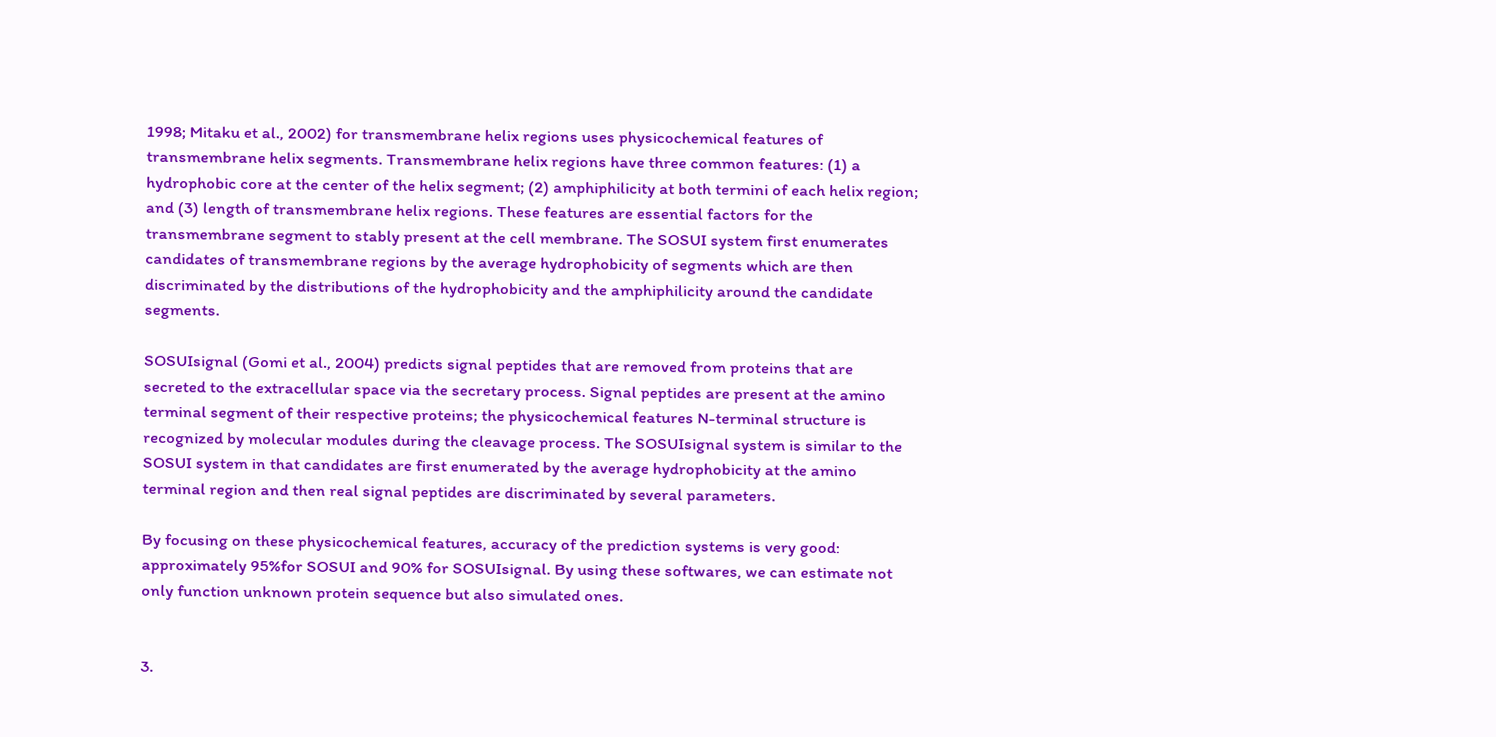1998; Mitaku et al., 2002) for transmembrane helix regions uses physicochemical features of transmembrane helix segments. Transmembrane helix regions have three common features: (1) a hydrophobic core at the center of the helix segment; (2) amphiphilicity at both termini of each helix region; and (3) length of transmembrane helix regions. These features are essential factors for the transmembrane segment to stably present at the cell membrane. The SOSUI system first enumerates candidates of transmembrane regions by the average hydrophobicity of segments which are then discriminated by the distributions of the hydrophobicity and the amphiphilicity around the candidate segments.

SOSUIsignal (Gomi et al., 2004) predicts signal peptides that are removed from proteins that are secreted to the extracellular space via the secretary process. Signal peptides are present at the amino terminal segment of their respective proteins; the physicochemical features N-terminal structure is recognized by molecular modules during the cleavage process. The SOSUIsignal system is similar to the SOSUI system in that candidates are first enumerated by the average hydrophobicity at the amino terminal region and then real signal peptides are discriminated by several parameters.

By focusing on these physicochemical features, accuracy of the prediction systems is very good: approximately 95%for SOSUI and 90% for SOSUIsignal. By using these softwares, we can estimate not only function unknown protein sequence but also simulated ones.


3.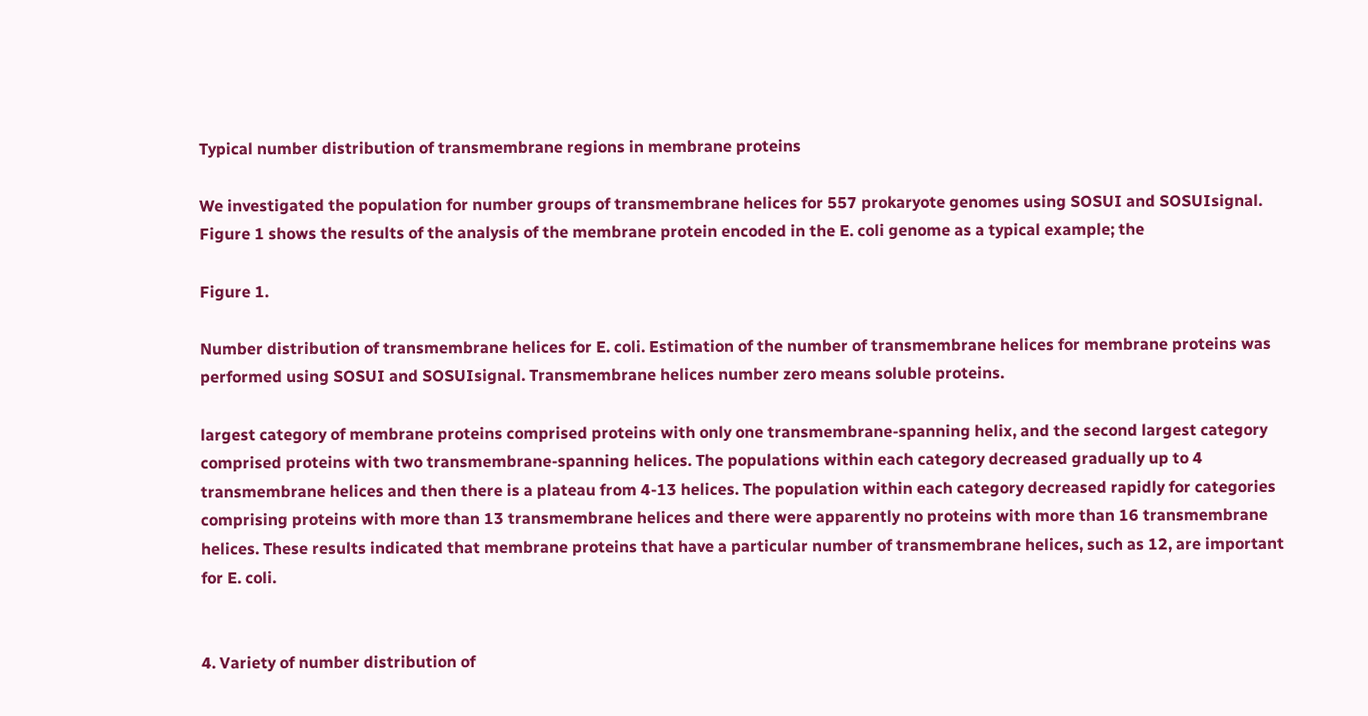Typical number distribution of transmembrane regions in membrane proteins

We investigated the population for number groups of transmembrane helices for 557 prokaryote genomes using SOSUI and SOSUIsignal. Figure 1 shows the results of the analysis of the membrane protein encoded in the E. coli genome as a typical example; the

Figure 1.

Number distribution of transmembrane helices for E. coli. Estimation of the number of transmembrane helices for membrane proteins was performed using SOSUI and SOSUIsignal. Transmembrane helices number zero means soluble proteins.

largest category of membrane proteins comprised proteins with only one transmembrane-spanning helix, and the second largest category comprised proteins with two transmembrane-spanning helices. The populations within each category decreased gradually up to 4 transmembrane helices and then there is a plateau from 4-13 helices. The population within each category decreased rapidly for categories comprising proteins with more than 13 transmembrane helices and there were apparently no proteins with more than 16 transmembrane helices. These results indicated that membrane proteins that have a particular number of transmembrane helices, such as 12, are important for E. coli.


4. Variety of number distribution of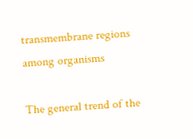transmembrane regions among organisms

The general trend of the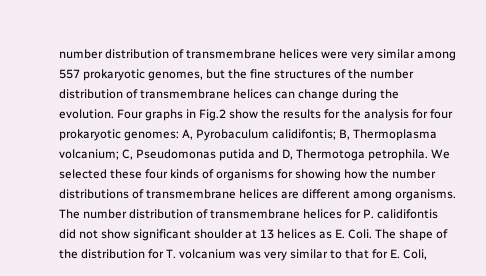number distribution of transmembrane helices were very similar among 557 prokaryotic genomes, but the fine structures of the number distribution of transmembrane helices can change during the evolution. Four graphs in Fig.2 show the results for the analysis for four prokaryotic genomes: A, Pyrobaculum calidifontis; B, Thermoplasma volcanium; C, Pseudomonas putida and D, Thermotoga petrophila. We selected these four kinds of organisms for showing how the number distributions of transmembrane helices are different among organisms. The number distribution of transmembrane helices for P. calidifontis did not show significant shoulder at 13 helices as E. Coli. The shape of the distribution for T. volcanium was very similar to that for E. Coli,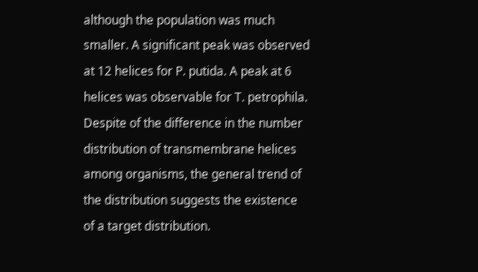although the population was much smaller. A significant peak was observed at 12 helices for P. putida. A peak at 6 helices was observable for T. petrophila. Despite of the difference in the number distribution of transmembrane helices among organisms, the general trend of the distribution suggests the existence of a target distribution.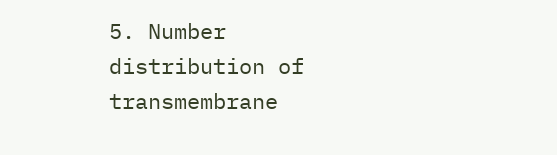5. Number distribution of transmembrane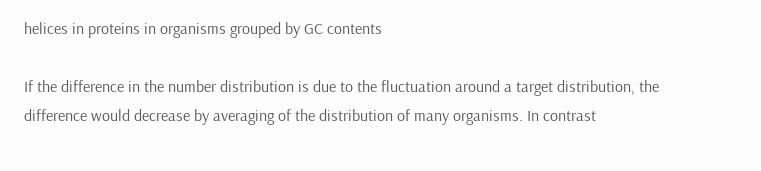helices in proteins in organisms grouped by GC contents

If the difference in the number distribution is due to the fluctuation around a target distribution, the difference would decrease by averaging of the distribution of many organisms. In contrast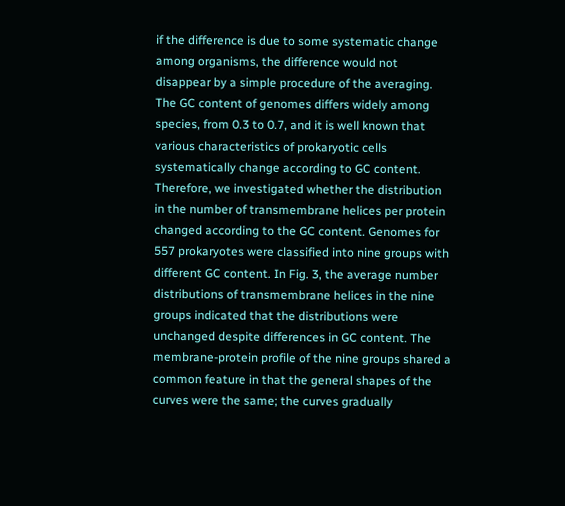if the difference is due to some systematic change among organisms, the difference would not disappear by a simple procedure of the averaging. The GC content of genomes differs widely among species, from 0.3 to 0.7, and it is well known that various characteristics of prokaryotic cells systematically change according to GC content. Therefore, we investigated whether the distribution in the number of transmembrane helices per protein changed according to the GC content. Genomes for 557 prokaryotes were classified into nine groups with different GC content. In Fig. 3, the average number distributions of transmembrane helices in the nine groups indicated that the distributions were unchanged despite differences in GC content. The membrane-protein profile of the nine groups shared a common feature in that the general shapes of the curves were the same; the curves gradually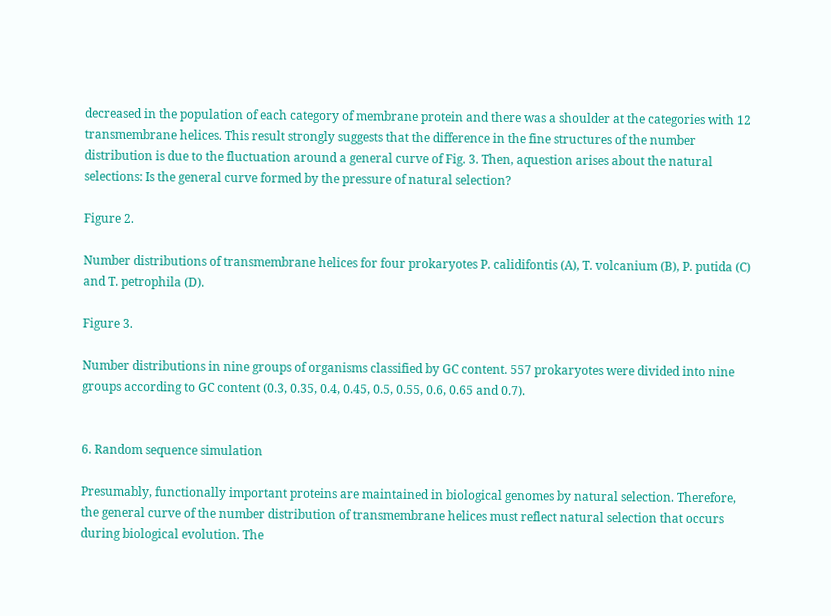decreased in the population of each category of membrane protein and there was a shoulder at the categories with 12 transmembrane helices. This result strongly suggests that the difference in the fine structures of the number distribution is due to the fluctuation around a general curve of Fig. 3. Then, aquestion arises about the natural selections: Is the general curve formed by the pressure of natural selection?

Figure 2.

Number distributions of transmembrane helices for four prokaryotes P. calidifontis (A), T. volcanium (B), P. putida (C) and T. petrophila (D).

Figure 3.

Number distributions in nine groups of organisms classified by GC content. 557 prokaryotes were divided into nine groups according to GC content (0.3, 0.35, 0.4, 0.45, 0.5, 0.55, 0.6, 0.65 and 0.7).


6. Random sequence simulation

Presumably, functionally important proteins are maintained in biological genomes by natural selection. Therefore, the general curve of the number distribution of transmembrane helices must reflect natural selection that occurs during biological evolution. The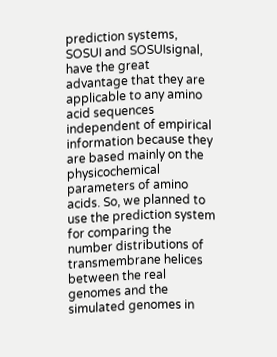prediction systems, SOSUI and SOSUIsignal, have the great advantage that they are applicable to any amino acid sequences independent of empirical information because they are based mainly on the physicochemical parameters of amino acids. So, we planned to use the prediction system for comparing the number distributions of transmembrane helices between the real genomes and the simulated genomes in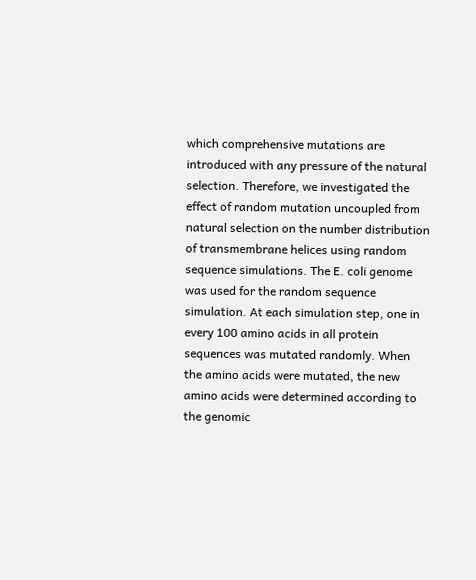which comprehensive mutations are introduced with any pressure of the natural selection. Therefore, we investigated the effect of random mutation uncoupled from natural selection on the number distribution of transmembrane helices using random sequence simulations. The E. coli genome was used for the random sequence simulation. At each simulation step, one in every 100 amino acids in all protein sequences was mutated randomly. When the amino acids were mutated, the new amino acids were determined according to the genomic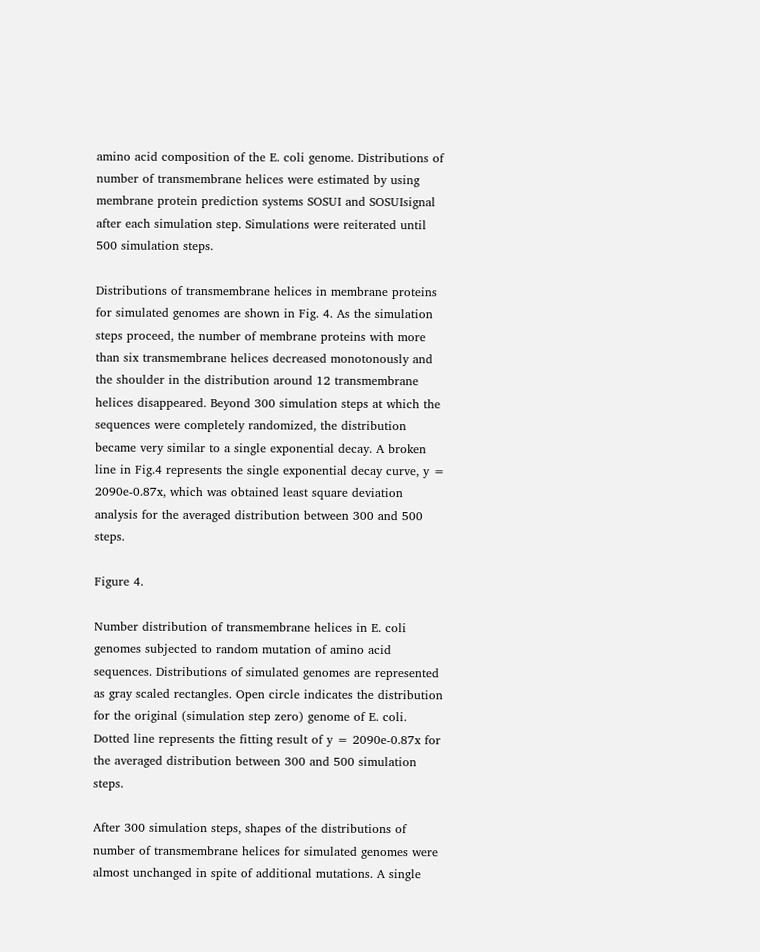amino acid composition of the E. coli genome. Distributions of number of transmembrane helices were estimated by using membrane protein prediction systems SOSUI and SOSUIsignal after each simulation step. Simulations were reiterated until 500 simulation steps.

Distributions of transmembrane helices in membrane proteins for simulated genomes are shown in Fig. 4. As the simulation steps proceed, the number of membrane proteins with more than six transmembrane helices decreased monotonously and the shoulder in the distribution around 12 transmembrane helices disappeared. Beyond 300 simulation steps at which the sequences were completely randomized, the distribution became very similar to a single exponential decay. A broken line in Fig.4 represents the single exponential decay curve, y = 2090e-0.87x, which was obtained least square deviation analysis for the averaged distribution between 300 and 500 steps.

Figure 4.

Number distribution of transmembrane helices in E. coli genomes subjected to random mutation of amino acid sequences. Distributions of simulated genomes are represented as gray scaled rectangles. Open circle indicates the distribution for the original (simulation step zero) genome of E. coli. Dotted line represents the fitting result of y = 2090e-0.87x for the averaged distribution between 300 and 500 simulation steps.

After 300 simulation steps, shapes of the distributions of number of transmembrane helices for simulated genomes were almost unchanged in spite of additional mutations. A single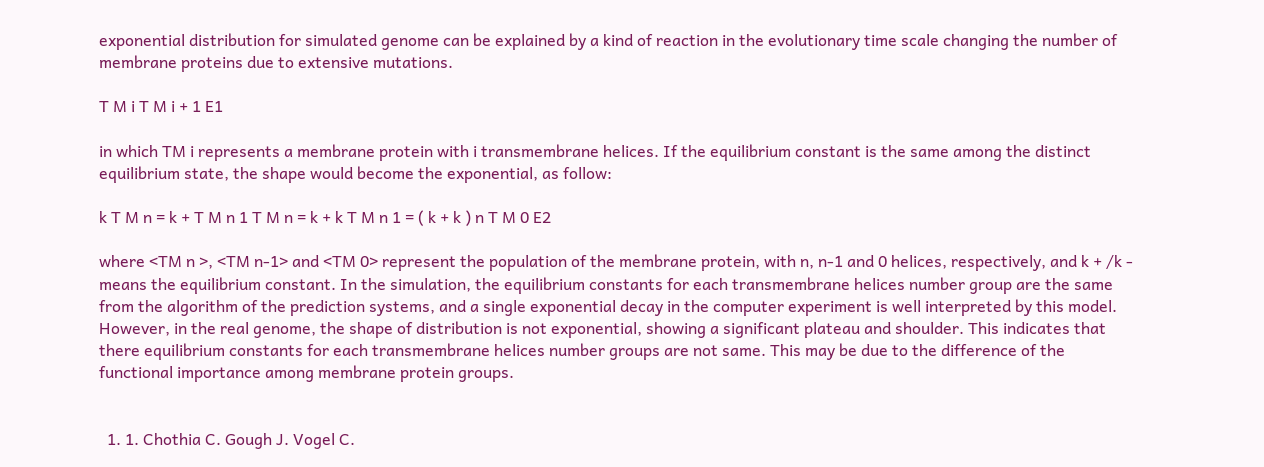exponential distribution for simulated genome can be explained by a kind of reaction in the evolutionary time scale changing the number of membrane proteins due to extensive mutations.

T M i T M i + 1 E1

in which TM i represents a membrane protein with i transmembrane helices. If the equilibrium constant is the same among the distinct equilibrium state, the shape would become the exponential, as follow:

k T M n = k + T M n 1 T M n = k + k T M n 1 = ( k + k ) n T M 0 E2

where <TM n >, <TM n-1> and <TM 0> represent the population of the membrane protein, with n, n-1 and 0 helices, respectively, and k + /k - means the equilibrium constant. In the simulation, the equilibrium constants for each transmembrane helices number group are the same from the algorithm of the prediction systems, and a single exponential decay in the computer experiment is well interpreted by this model. However, in the real genome, the shape of distribution is not exponential, showing a significant plateau and shoulder. This indicates that there equilibrium constants for each transmembrane helices number groups are not same. This may be due to the difference of the functional importance among membrane protein groups.


  1. 1. Chothia C. Gough J. Vogel C.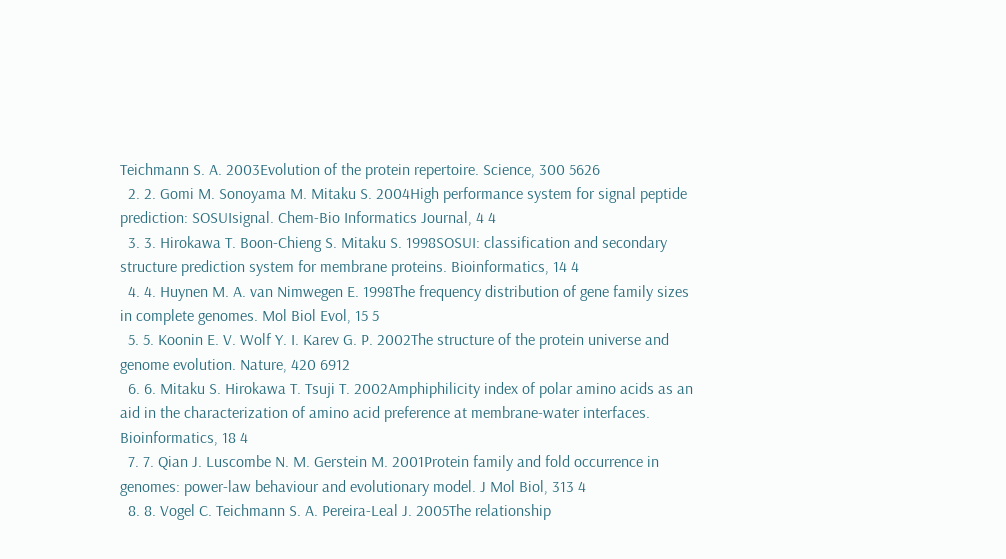Teichmann S. A. 2003Evolution of the protein repertoire. Science, 300 5626
  2. 2. Gomi M. Sonoyama M. Mitaku S. 2004High performance system for signal peptide prediction: SOSUIsignal. Chem-Bio Informatics Journal, 4 4
  3. 3. Hirokawa T. Boon-Chieng S. Mitaku S. 1998SOSUI: classification and secondary structure prediction system for membrane proteins. Bioinformatics, 14 4
  4. 4. Huynen M. A. van Nimwegen E. 1998The frequency distribution of gene family sizes in complete genomes. Mol Biol Evol, 15 5
  5. 5. Koonin E. V. Wolf Y. I. Karev G. P. 2002The structure of the protein universe and genome evolution. Nature, 420 6912
  6. 6. Mitaku S. Hirokawa T. Tsuji T. 2002Amphiphilicity index of polar amino acids as an aid in the characterization of amino acid preference at membrane-water interfaces. Bioinformatics, 18 4
  7. 7. Qian J. Luscombe N. M. Gerstein M. 2001Protein family and fold occurrence in genomes: power-law behaviour and evolutionary model. J Mol Biol, 313 4
  8. 8. Vogel C. Teichmann S. A. Pereira-Leal J. 2005The relationship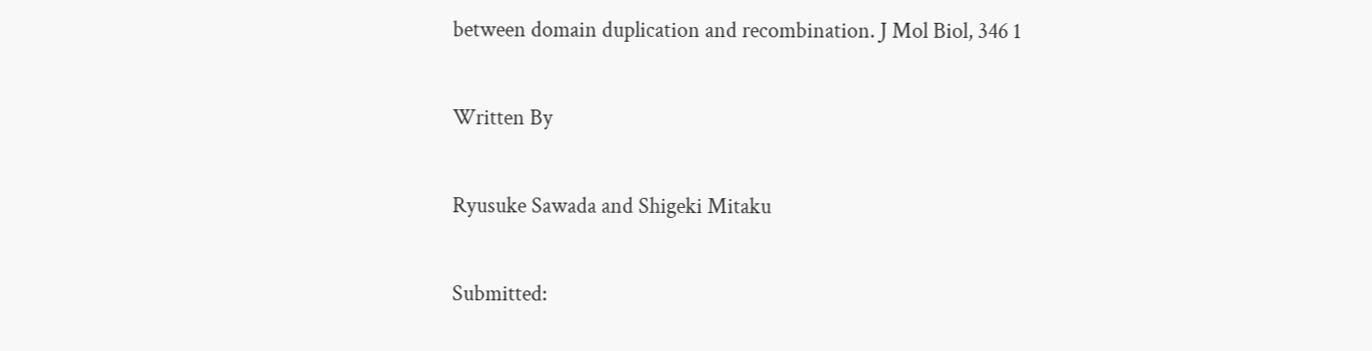between domain duplication and recombination. J Mol Biol, 346 1

Written By

Ryusuke Sawada and Shigeki Mitaku

Submitted: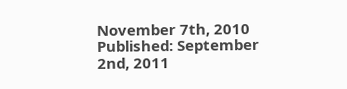November 7th, 2010 Published: September 2nd, 2011